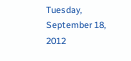Tuesday, September 18, 2012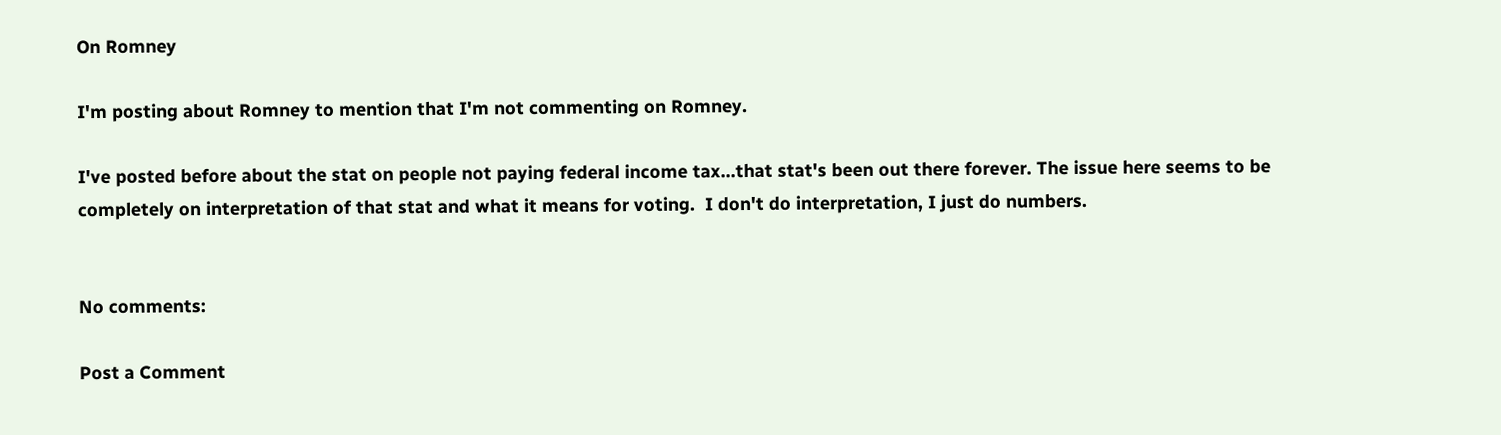On Romney

I'm posting about Romney to mention that I'm not commenting on Romney.

I've posted before about the stat on people not paying federal income tax...that stat's been out there forever. The issue here seems to be completely on interpretation of that stat and what it means for voting.  I don't do interpretation, I just do numbers.


No comments:

Post a Comment